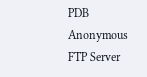PDB Anonymous FTP Server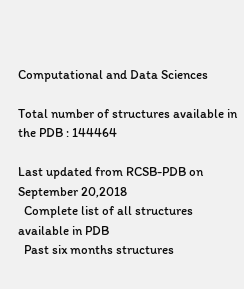Computational and Data Sciences

Total number of structures available in the PDB : 144464

Last updated from RCSB-PDB on September 20,2018
  Complete list of all structures available in PDB
  Past six months structures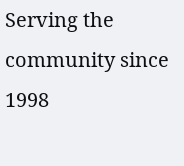Serving the community since 1998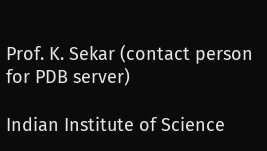Prof. K. Sekar (contact person for PDB server)

Indian Institute of Science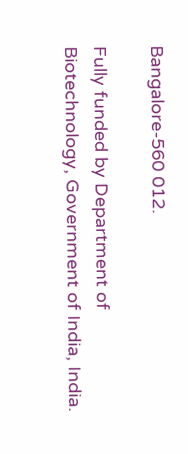Bangalore-560 012.

Fully funded by Department of Biotechnology, Government of India, India.